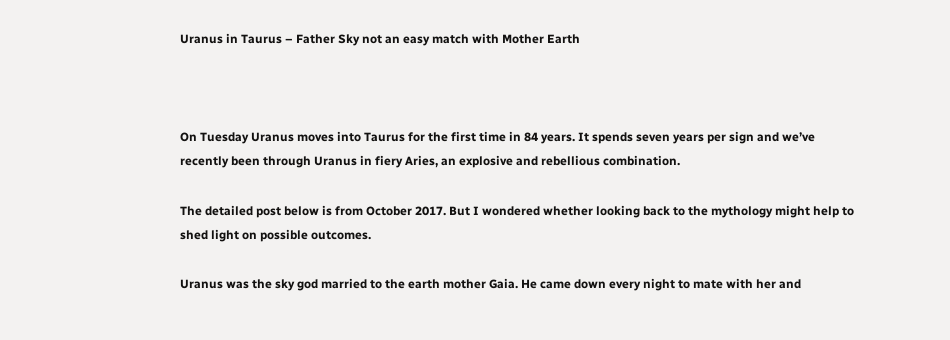Uranus in Taurus – Father Sky not an easy match with Mother Earth



On Tuesday Uranus moves into Taurus for the first time in 84 years. It spends seven years per sign and we’ve recently been through Uranus in fiery Aries, an explosive and rebellious combination.

The detailed post below is from October 2017. But I wondered whether looking back to the mythology might help to shed light on possible outcomes.

Uranus was the sky god married to the earth mother Gaia. He came down every night to mate with her and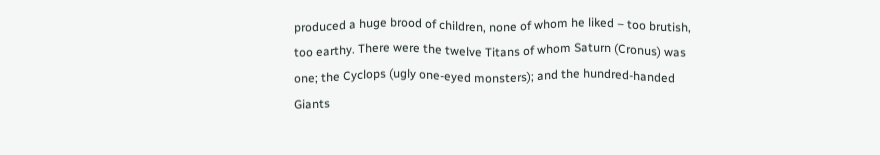produced a huge brood of children, none of whom he liked – too brutish, too earthy. There were the twelve Titans of whom Saturn (Cronus) was one; the Cyclops (ugly one-eyed monsters); and the hundred-handed Giants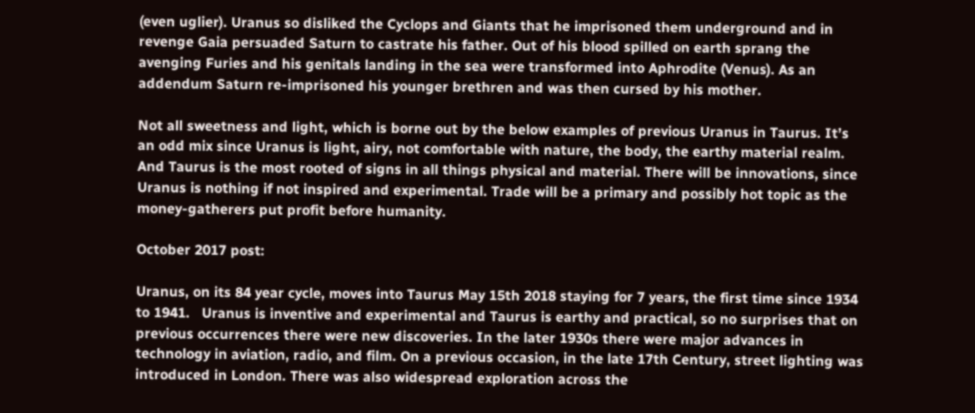(even uglier). Uranus so disliked the Cyclops and Giants that he imprisoned them underground and in revenge Gaia persuaded Saturn to castrate his father. Out of his blood spilled on earth sprang the avenging Furies and his genitals landing in the sea were transformed into Aphrodite (Venus). As an addendum Saturn re-imprisoned his younger brethren and was then cursed by his mother.

Not all sweetness and light, which is borne out by the below examples of previous Uranus in Taurus. It’s an odd mix since Uranus is light, airy, not comfortable with nature, the body, the earthy material realm. And Taurus is the most rooted of signs in all things physical and material. There will be innovations, since Uranus is nothing if not inspired and experimental. Trade will be a primary and possibly hot topic as the money-gatherers put profit before humanity.

October 2017 post:

Uranus, on its 84 year cycle, moves into Taurus May 15th 2018 staying for 7 years, the first time since 1934 to 1941.   Uranus is inventive and experimental and Taurus is earthy and practical, so no surprises that on previous occurrences there were new discoveries. In the later 1930s there were major advances in technology in aviation, radio, and film. On a previous occasion, in the late 17th Century, street lighting was introduced in London. There was also widespread exploration across the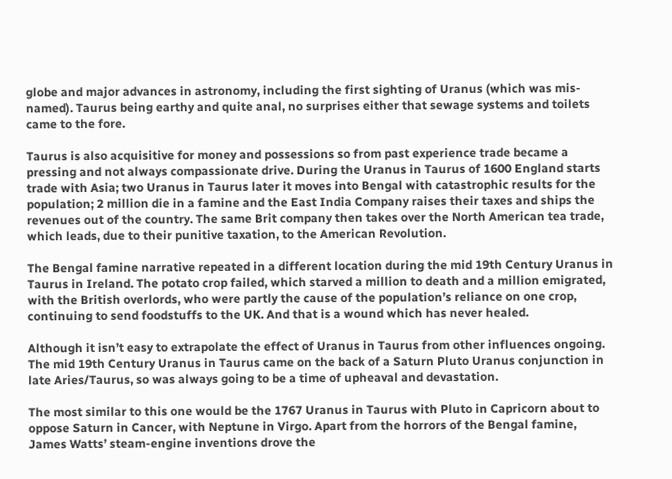globe and major advances in astronomy, including the first sighting of Uranus (which was mis-named). Taurus being earthy and quite anal, no surprises either that sewage systems and toilets came to the fore.

Taurus is also acquisitive for money and possessions so from past experience trade became a pressing and not always compassionate drive. During the Uranus in Taurus of 1600 England starts trade with Asia; two Uranus in Taurus later it moves into Bengal with catastrophic results for the population; 2 million die in a famine and the East India Company raises their taxes and ships the revenues out of the country. The same Brit company then takes over the North American tea trade, which leads, due to their punitive taxation, to the American Revolution.

The Bengal famine narrative repeated in a different location during the mid 19th Century Uranus in Taurus in Ireland. The potato crop failed, which starved a million to death and a million emigrated, with the British overlords, who were partly the cause of the population’s reliance on one crop, continuing to send foodstuffs to the UK. And that is a wound which has never healed.

Although it isn’t easy to extrapolate the effect of Uranus in Taurus from other influences ongoing. The mid 19th Century Uranus in Taurus came on the back of a Saturn Pluto Uranus conjunction in late Aries/Taurus, so was always going to be a time of upheaval and devastation.

The most similar to this one would be the 1767 Uranus in Taurus with Pluto in Capricorn about to oppose Saturn in Cancer, with Neptune in Virgo. Apart from the horrors of the Bengal famine, James Watts’ steam-engine inventions drove the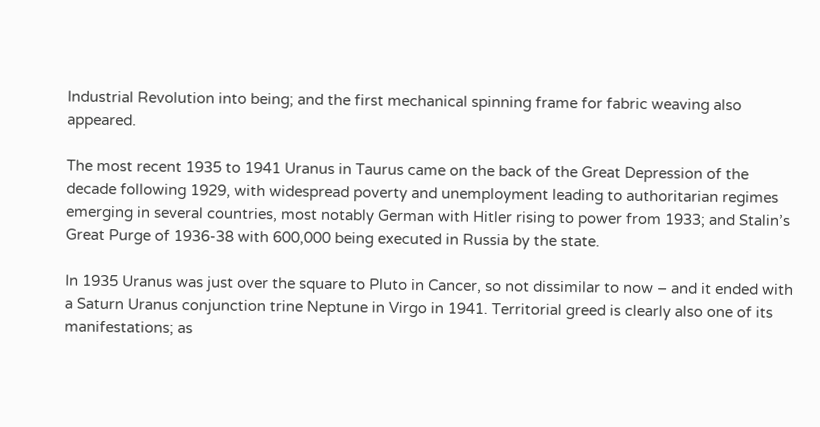Industrial Revolution into being; and the first mechanical spinning frame for fabric weaving also appeared.

The most recent 1935 to 1941 Uranus in Taurus came on the back of the Great Depression of the decade following 1929, with widespread poverty and unemployment leading to authoritarian regimes emerging in several countries, most notably German with Hitler rising to power from 1933; and Stalin’s Great Purge of 1936-38 with 600,000 being executed in Russia by the state.

In 1935 Uranus was just over the square to Pluto in Cancer, so not dissimilar to now – and it ended with a Saturn Uranus conjunction trine Neptune in Virgo in 1941. Territorial greed is clearly also one of its manifestations; as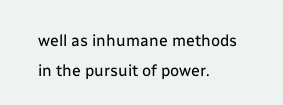well as inhumane methods in the pursuit of power.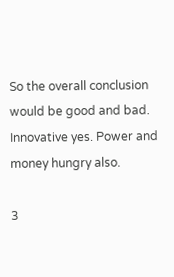So the overall conclusion would be good and bad. Innovative yes. Power and money hungry also.

3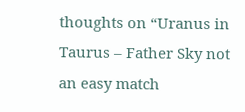thoughts on “Uranus in Taurus – Father Sky not an easy match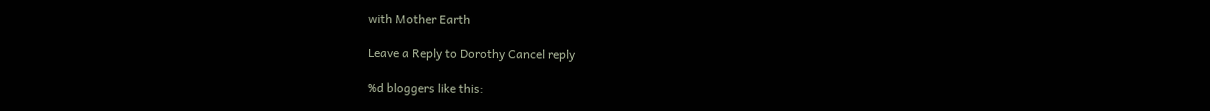with Mother Earth

Leave a Reply to Dorothy Cancel reply

%d bloggers like this: